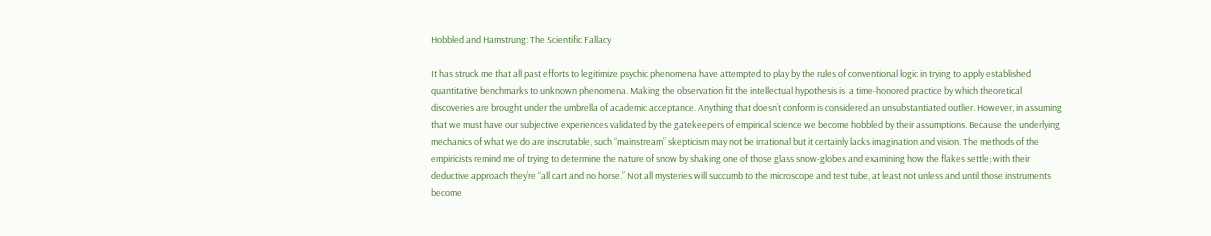Hobbled and Hamstrung: The Scientific Fallacy

It has struck me that all past efforts to legitimize psychic phenomena have attempted to play by the rules of conventional logic in trying to apply established quantitative benchmarks to unknown phenomena. Making the observation fit the intellectual hypothesis is  a time-honored practice by which theoretical discoveries are brought under the umbrella of academic acceptance. Anything that doesn’t conform is considered an unsubstantiated outlier. However, in assuming that we must have our subjective experiences validated by the gatekeepers of empirical science we become hobbled by their assumptions. Because the underlying mechanics of what we do are inscrutable, such “mainstream” skepticism may not be irrational but it certainly lacks imagination and vision. The methods of the empiricists remind me of trying to determine the nature of snow by shaking one of those glass snow-globes and examining how the flakes settle; with their deductive approach they’re “all cart and no horse.” Not all mysteries will succumb to the microscope and test tube, at least not unless and until those instruments become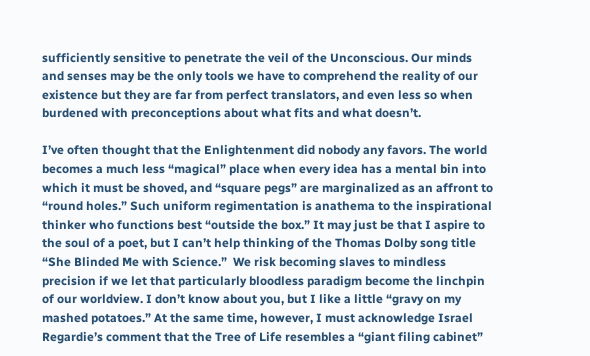sufficiently sensitive to penetrate the veil of the Unconscious. Our minds and senses may be the only tools we have to comprehend the reality of our existence but they are far from perfect translators, and even less so when burdened with preconceptions about what fits and what doesn’t.

I’ve often thought that the Enlightenment did nobody any favors. The world becomes a much less “magical” place when every idea has a mental bin into which it must be shoved, and “square pegs” are marginalized as an affront to “round holes.” Such uniform regimentation is anathema to the inspirational thinker who functions best “outside the box.” It may just be that I aspire to the soul of a poet, but I can’t help thinking of the Thomas Dolby song title “She Blinded Me with Science.”  We risk becoming slaves to mindless precision if we let that particularly bloodless paradigm become the linchpin of our worldview. I don’t know about you, but I like a little “gravy on my mashed potatoes.” At the same time, however, I must acknowledge Israel Regardie’s comment that the Tree of Life resembles a “giant filing cabinet”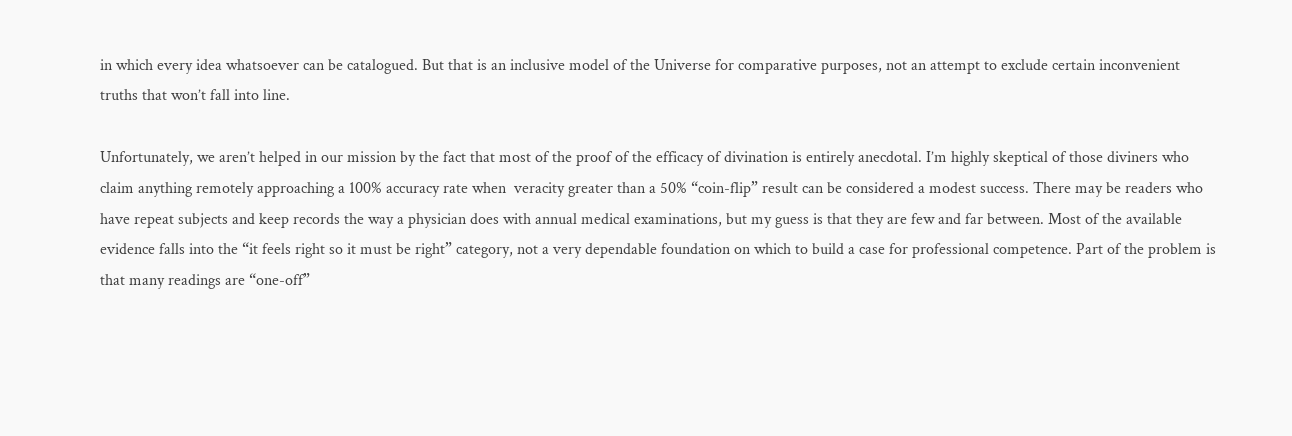in which every idea whatsoever can be catalogued. But that is an inclusive model of the Universe for comparative purposes, not an attempt to exclude certain inconvenient truths that won’t fall into line.

Unfortunately, we aren’t helped in our mission by the fact that most of the proof of the efficacy of divination is entirely anecdotal. I’m highly skeptical of those diviners who claim anything remotely approaching a 100% accuracy rate when  veracity greater than a 50% “coin-flip” result can be considered a modest success. There may be readers who have repeat subjects and keep records the way a physician does with annual medical examinations, but my guess is that they are few and far between. Most of the available evidence falls into the “it feels right so it must be right” category, not a very dependable foundation on which to build a case for professional competence. Part of the problem is that many readings are “one-off”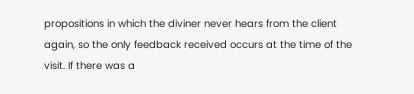propositions in which the diviner never hears from the client again, so the only feedback received occurs at the time of the visit. If there was a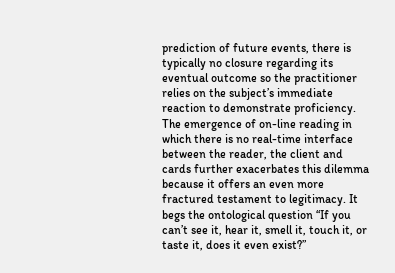prediction of future events, there is typically no closure regarding its eventual outcome so the practitioner relies on the subject’s immediate reaction to demonstrate proficiency. The emergence of on-line reading in which there is no real-time interface between the reader, the client and cards further exacerbates this dilemma because it offers an even more fractured testament to legitimacy. It begs the ontological question “If you can’t see it, hear it, smell it, touch it, or taste it, does it even exist?”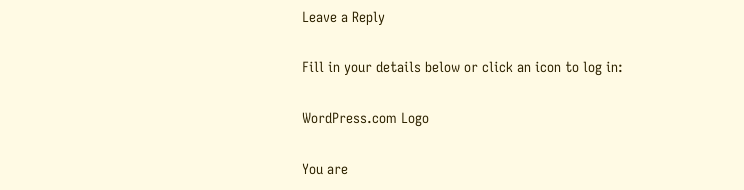Leave a Reply

Fill in your details below or click an icon to log in:

WordPress.com Logo

You are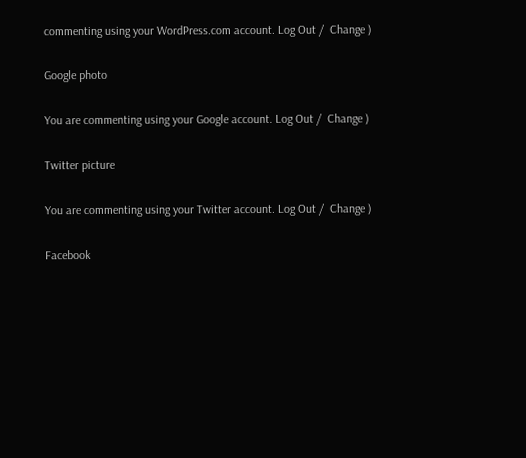commenting using your WordPress.com account. Log Out /  Change )

Google photo

You are commenting using your Google account. Log Out /  Change )

Twitter picture

You are commenting using your Twitter account. Log Out /  Change )

Facebook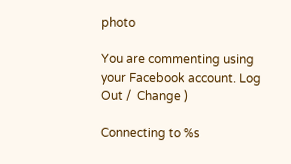photo

You are commenting using your Facebook account. Log Out /  Change )

Connecting to %s